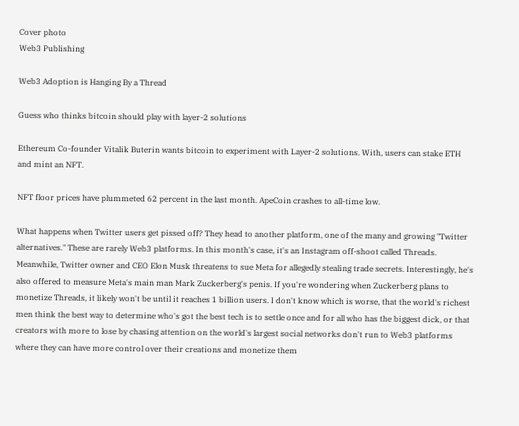Cover photo
Web3 Publishing

Web3 Adoption is Hanging By a Thread

Guess who thinks bitcoin should play with layer-2 solutions

Ethereum Co-founder Vitalik Buterin wants bitcoin to experiment with Layer-2 solutions. With, users can stake ETH and mint an NFT.

NFT floor prices have plummeted 62 percent in the last month. ApeCoin crashes to all-time low.

What happens when Twitter users get pissed off? They head to another platform, one of the many and growing "Twitter alternatives." These are rarely Web3 platforms. In this month's case, it's an Instagram off-shoot called Threads. Meanwhile, Twitter owner and CEO Elon Musk threatens to sue Meta for allegedly stealing trade secrets. Interestingly, he's also offered to measure Meta's main man Mark Zuckerberg's penis. If you're wondering when Zuckerberg plans to monetize Threads, it likely won't be until it reaches 1 billion users. I don't know which is worse, that the world's richest men think the best way to determine who's got the best tech is to settle once and for all who has the biggest dick, or that creators with more to lose by chasing attention on the world's largest social networks don't run to Web3 platforms where they can have more control over their creations and monetize them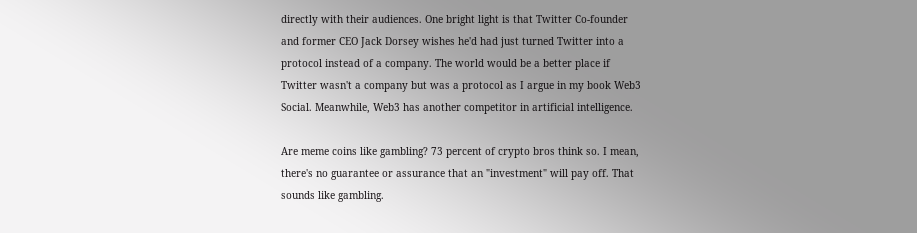directly with their audiences. One bright light is that Twitter Co-founder and former CEO Jack Dorsey wishes he'd had just turned Twitter into a protocol instead of a company. The world would be a better place if Twitter wasn't a company but was a protocol as I argue in my book Web3 Social. Meanwhile, Web3 has another competitor in artificial intelligence.

Are meme coins like gambling? 73 percent of crypto bros think so. I mean, there's no guarantee or assurance that an "investment" will pay off. That sounds like gambling.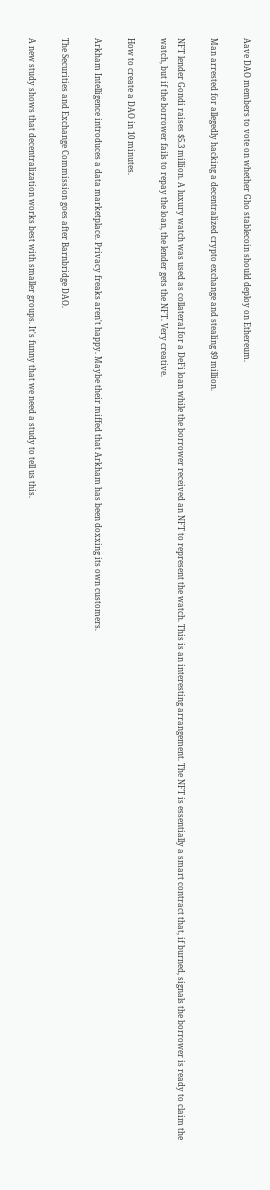Aave DAO members to vote on whether Gho stablecoin should deploy on Ethereum.

Man arrested for allegedly hacking a decentralized crypto exchange and stealing $9 million.

NFT lender Gondi raises $5.3 million. A luxury watch was used as collateral for a DeFi loan while the borrower received an NFT to represent the watch. This is an interesting arrangement. The NFT is essentially a smart contract that, if burned, signals the borrower is ready to claim the watch, but if the borrower fails to repay the loan, the lender gets the NFT. Very creative.

How to create a DAO in 10 minutes.

Arkham Intelligence introduces a data marketplace. Privacy freaks aren't happy. Maybe their miffed that Arkham has been doxxing its own customers.

The Securities and Exchange Commission goes after Barnbridge DAO.

A new study shows that decentralization works best with smaller groups. It's funny that we need a study to tell us this.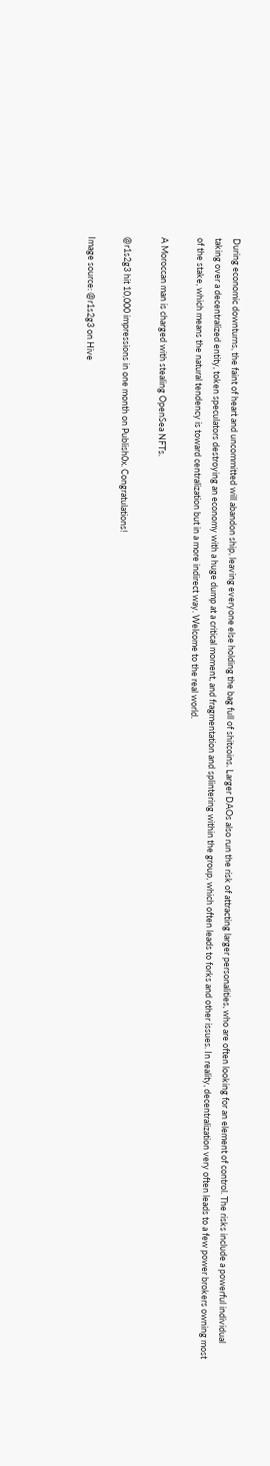During economic downturns, the faint of heart and uncommitted will abandon ship, leaving everyone else holding the bag full of shitcoins. Larger DAOs also run the risk of attracting larger personalities, who are often looking for an element of control. The risks include a powerful individual taking over a decentralized entity, token speculators destroying an economy with a huge dump at a critical moment, and fragmentation and splintering within the group, which often leads to forks and other issues. In reality, decentralization very often leads to a few power brokers owning most of the stake, which means the natural tendency is toward centralization but in a more indirect way. Welcome to the real world.

A Moroccan man is charged with stealing OpenSea NFTs.

@r1s2g3 hit 10,000 impressions in one month on Publish0x. Congratulations!

Image source: @r1s2g3 on Hive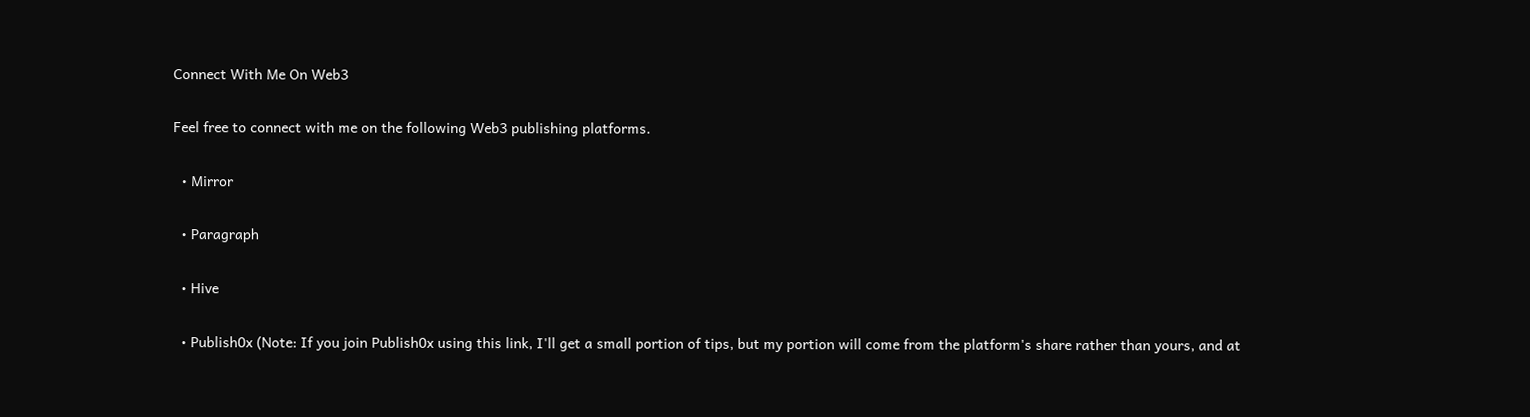Connect With Me On Web3

Feel free to connect with me on the following Web3 publishing platforms.

  • Mirror

  • Paragraph

  • Hive

  • Publish0x (Note: If you join Publish0x using this link, I'll get a small portion of tips, but my portion will come from the platform's share rather than yours, and at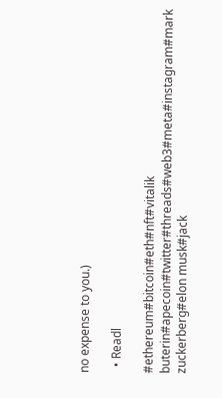no expense to you.)

  • Readl

#ethereum#bitcoin#eth#nft#vitalik buterin#apecoin#twitter#threads#web3#meta#instagram#mark zuckerberg#elon musk#jack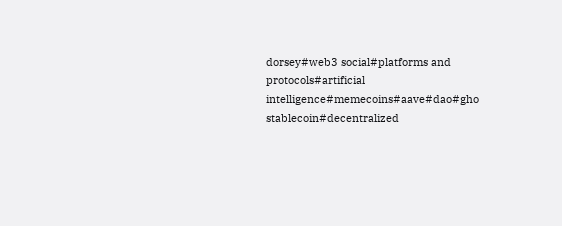dorsey#web3 social#platforms and protocols#artificial intelligence#memecoins#aave#dao#gho stablecoin#decentralized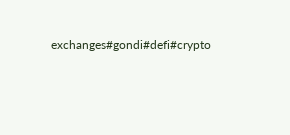exchanges#gondi#defi#crypto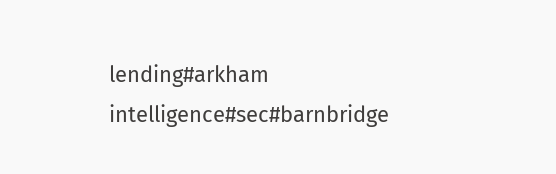lending#arkham intelligence#sec#barnbridge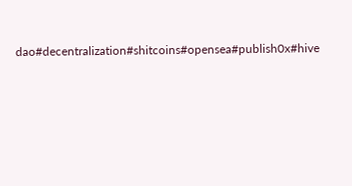dao#decentralization#shitcoins#opensea#publish0x#hive